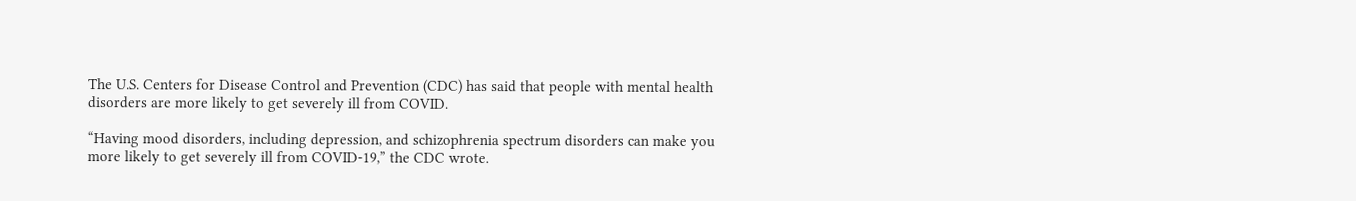The U.S. Centers for Disease Control and Prevention (CDC) has said that people with mental health disorders are more likely to get severely ill from COVID.

“Having mood disorders, including depression, and schizophrenia spectrum disorders can make you more likely to get severely ill from COVID-19,” the CDC wrote.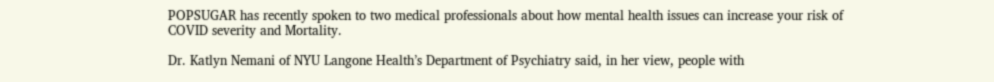POPSUGAR has recently spoken to two medical professionals about how mental health issues can increase your risk of COVID severity and Mortality.

Dr. Katlyn Nemani of NYU Langone Health’s Department of Psychiatry said, in her view, people with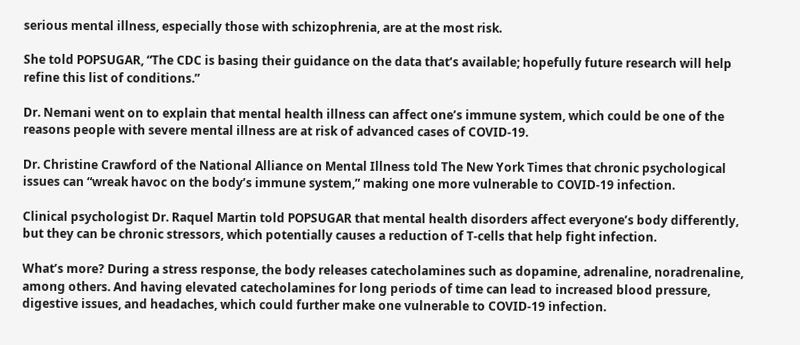serious mental illness, especially those with schizophrenia, are at the most risk.

She told POPSUGAR, “The CDC is basing their guidance on the data that’s available; hopefully future research will help refine this list of conditions.”

Dr. Nemani went on to explain that mental health illness can affect one’s immune system, which could be one of the reasons people with severe mental illness are at risk of advanced cases of COVID-19.

Dr. Christine Crawford of the National Alliance on Mental Illness told The New York Times that chronic psychological issues can “wreak havoc on the body’s immune system,” making one more vulnerable to COVID-19 infection.

Clinical psychologist Dr. Raquel Martin told POPSUGAR that mental health disorders affect everyone’s body differently, but they can be chronic stressors, which potentially causes a reduction of T-cells that help fight infection.

What’s more? During a stress response, the body releases catecholamines such as dopamine, adrenaline, noradrenaline, among others. And having elevated catecholamines for long periods of time can lead to increased blood pressure, digestive issues, and headaches, which could further make one vulnerable to COVID-19 infection.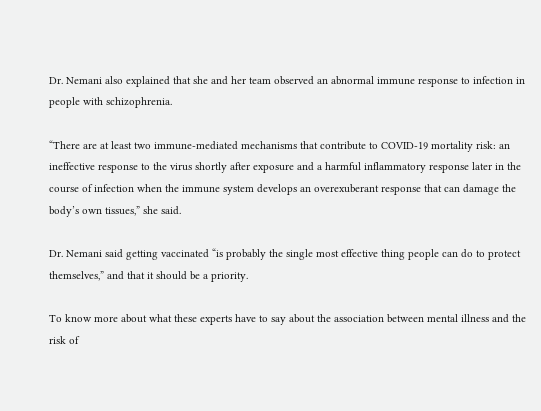Dr. Nemani also explained that she and her team observed an abnormal immune response to infection in people with schizophrenia.

“There are at least two immune-mediated mechanisms that contribute to COVID-19 mortality risk: an ineffective response to the virus shortly after exposure and a harmful inflammatory response later in the course of infection when the immune system develops an overexuberant response that can damage the body’s own tissues,” she said.

Dr. Nemani said getting vaccinated “is probably the single most effective thing people can do to protect themselves,” and that it should be a priority.

To know more about what these experts have to say about the association between mental illness and the risk of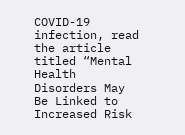COVID-19 infection, read the article titled “Mental Health Disorders May Be Linked to Increased Risk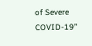of Severe COVID-19”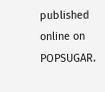published online on POPSUGAR.